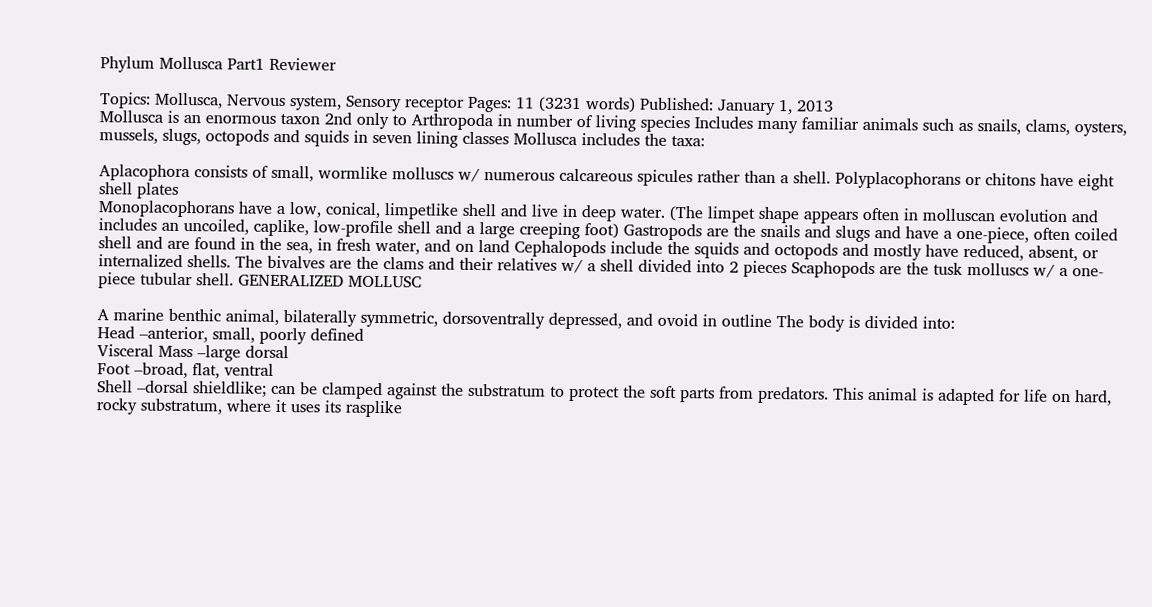Phylum Mollusca Part1 Reviewer

Topics: Mollusca, Nervous system, Sensory receptor Pages: 11 (3231 words) Published: January 1, 2013
Mollusca is an enormous taxon 2nd only to Arthropoda in number of living species Includes many familiar animals such as snails, clams, oysters, mussels, slugs, octopods and squids in seven lining classes Mollusca includes the taxa:

Aplacophora consists of small, wormlike molluscs w/ numerous calcareous spicules rather than a shell. Polyplacophorans or chitons have eight shell plates
Monoplacophorans have a low, conical, limpetlike shell and live in deep water. (The limpet shape appears often in molluscan evolution and includes an uncoiled, caplike, low-profile shell and a large creeping foot) Gastropods are the snails and slugs and have a one-piece, often coiled shell and are found in the sea, in fresh water, and on land Cephalopods include the squids and octopods and mostly have reduced, absent, or internalized shells. The bivalves are the clams and their relatives w/ a shell divided into 2 pieces Scaphopods are the tusk molluscs w/ a one-piece tubular shell. GENERALIZED MOLLUSC

A marine benthic animal, bilaterally symmetric, dorsoventrally depressed, and ovoid in outline The body is divided into:
Head –anterior, small, poorly defined
Visceral Mass –large dorsal
Foot –broad, flat, ventral
Shell –dorsal shieldlike; can be clamped against the substratum to protect the soft parts from predators. This animal is adapted for life on hard, rocky substratum, where it uses its rasplike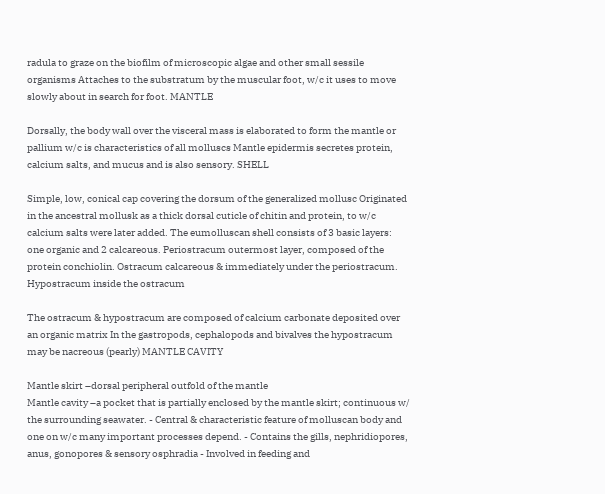radula to graze on the biofilm of microscopic algae and other small sessile organisms Attaches to the substratum by the muscular foot, w/c it uses to move slowly about in search for foot. MANTLE

Dorsally, the body wall over the visceral mass is elaborated to form the mantle or pallium w/c is characteristics of all molluscs Mantle epidermis secretes protein, calcium salts, and mucus and is also sensory. SHELL

Simple, low, conical cap covering the dorsum of the generalized mollusc Originated in the ancestral mollusk as a thick dorsal cuticle of chitin and protein, to w/c calcium salts were later added. The eumolluscan shell consists of 3 basic layers: one organic and 2 calcareous. Periostracum outermost layer, composed of the protein conchiolin. Ostracum calcareous & immediately under the periostracum. Hypostracum inside the ostracum

The ostracum & hypostracum are composed of calcium carbonate deposited over an organic matrix In the gastropods, cephalopods and bivalves the hypostracum may be nacreous (pearly) MANTLE CAVITY

Mantle skirt –dorsal peripheral outfold of the mantle
Mantle cavity –a pocket that is partially enclosed by the mantle skirt; continuous w/ the surrounding seawater. - Central & characteristic feature of molluscan body and one on w/c many important processes depend. - Contains the gills, nephridiopores, anus, gonopores & sensory osphradia - Involved in feeding and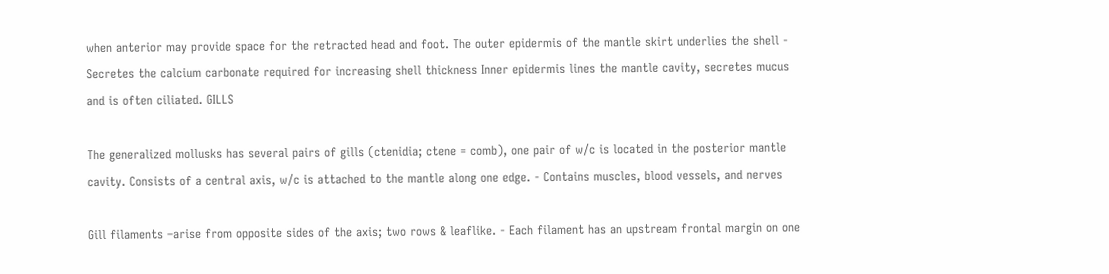when anterior may provide space for the retracted head and foot. The outer epidermis of the mantle skirt underlies the shell - Secretes the calcium carbonate required for increasing shell thickness Inner epidermis lines the mantle cavity, secretes mucus and is often ciliated. GILLS

The generalized mollusks has several pairs of gills (ctenidia; ctene = comb), one pair of w/c is located in the posterior mantle cavity. Consists of a central axis, w/c is attached to the mantle along one edge. - Contains muscles, blood vessels, and nerves

Gill filaments –arise from opposite sides of the axis; two rows & leaflike. - Each filament has an upstream frontal margin on one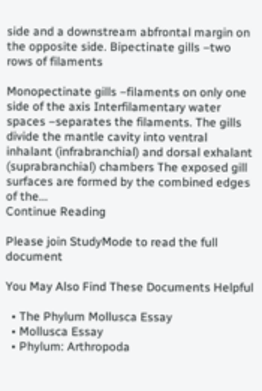side and a downstream abfrontal margin on the opposite side. Bipectinate gills –two rows of filaments

Monopectinate gills –filaments on only one side of the axis Interfilamentary water spaces –separates the filaments. The gills divide the mantle cavity into ventral inhalant (infrabranchial) and dorsal exhalant (suprabranchial) chambers The exposed gill surfaces are formed by the combined edges of the...
Continue Reading

Please join StudyMode to read the full document

You May Also Find These Documents Helpful

  • The Phylum Mollusca Essay
  • Mollusca Essay
  • Phylum: Arthropoda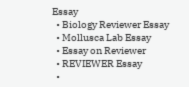Essay
  • Biology Reviewer Essay
  • Mollusca Lab Essay
  • Essay on Reviewer
  • REVIEWER Essay
  •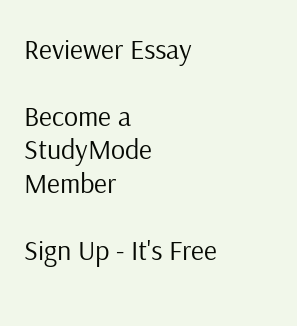Reviewer Essay

Become a StudyMode Member

Sign Up - It's Free